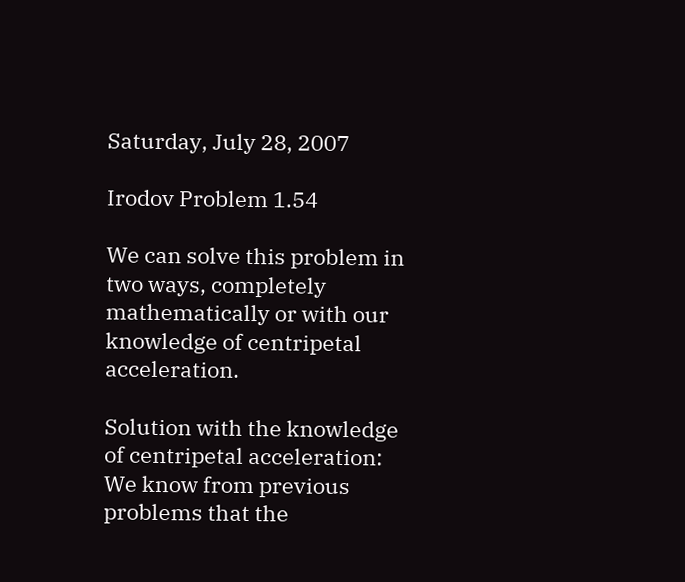Saturday, July 28, 2007

Irodov Problem 1.54

We can solve this problem in two ways, completely mathematically or with our knowledge of centripetal acceleration.

Solution with the knowledge of centripetal acceleration: We know from previous problems that the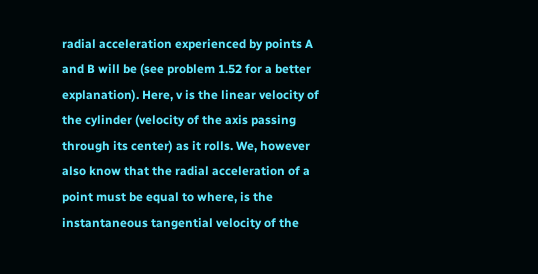radial acceleration experienced by points A and B will be (see problem 1.52 for a better explanation). Here, v is the linear velocity of the cylinder (velocity of the axis passing through its center) as it rolls. We, however also know that the radial acceleration of a point must be equal to where, is the instantaneous tangential velocity of the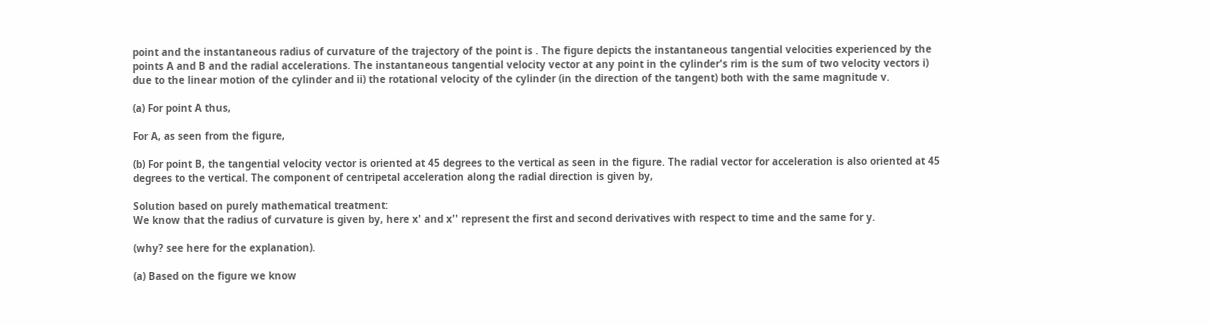point and the instantaneous radius of curvature of the trajectory of the point is . The figure depicts the instantaneous tangential velocities experienced by the points A and B and the radial accelerations. The instantaneous tangential velocity vector at any point in the cylinder's rim is the sum of two velocity vectors i) due to the linear motion of the cylinder and ii) the rotational velocity of the cylinder (in the direction of the tangent) both with the same magnitude v.

(a) For point A thus,

For A, as seen from the figure,

(b) For point B, the tangential velocity vector is oriented at 45 degrees to the vertical as seen in the figure. The radial vector for acceleration is also oriented at 45 degrees to the vertical. The component of centripetal acceleration along the radial direction is given by,

Solution based on purely mathematical treatment:
We know that the radius of curvature is given by, here x' and x'' represent the first and second derivatives with respect to time and the same for y.

(why? see here for the explanation).

(a) Based on the figure we know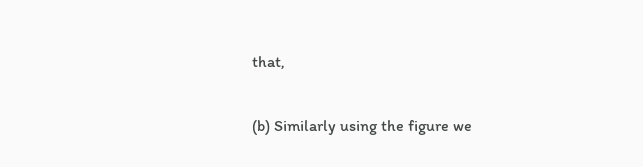that,

(b) Similarly using the figure we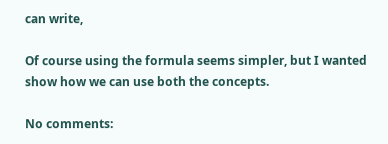can write,

Of course using the formula seems simpler, but I wanted show how we can use both the concepts.

No comments: